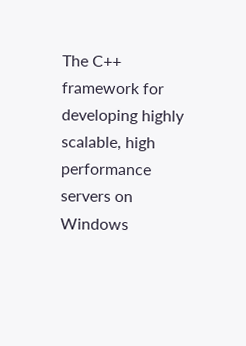The C++ framework for developing highly scalable, high performance servers on Windows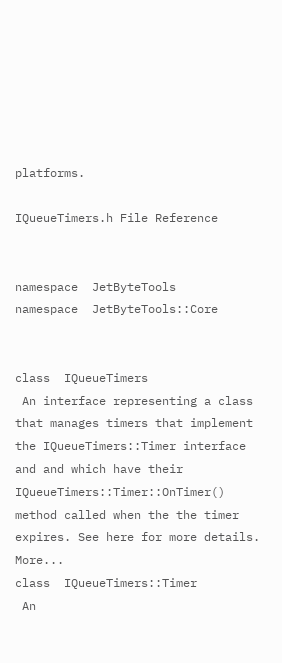platforms.

IQueueTimers.h File Reference


namespace  JetByteTools
namespace  JetByteTools::Core


class  IQueueTimers
 An interface representing a class that manages timers that implement the IQueueTimers::Timer interface and and which have their IQueueTimers::Timer::OnTimer() method called when the the timer expires. See here for more details. More...
class  IQueueTimers::Timer
 An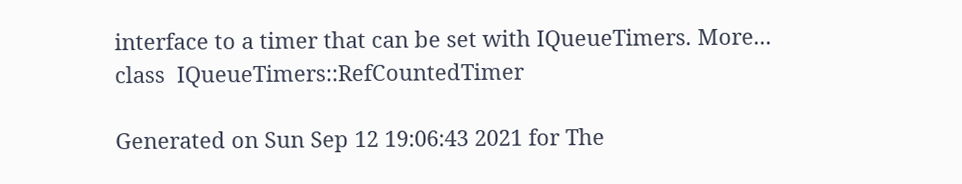interface to a timer that can be set with IQueueTimers. More...
class  IQueueTimers::RefCountedTimer

Generated on Sun Sep 12 19:06:43 2021 for The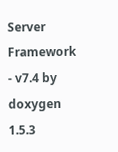Server Framework - v7.4 by doxygen 1.5.3